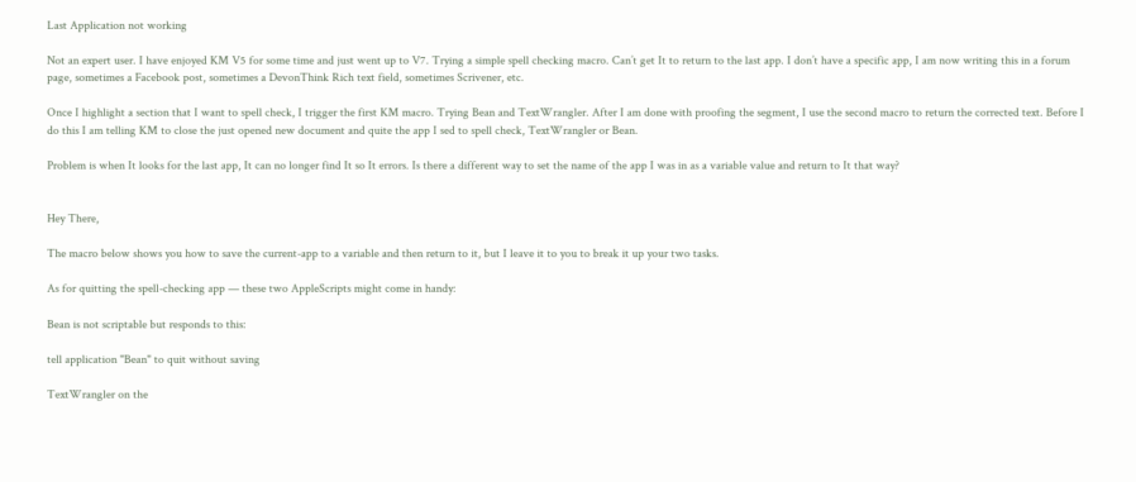Last Application not working

Not an expert user. I have enjoyed KM V5 for some time and just went up to V7. Trying a simple spell checking macro. Can’t get It to return to the last app. I don’t have a specific app, I am now writing this in a forum page, sometimes a Facebook post, sometimes a DevonThink Rich text field, sometimes Scrivener, etc.

Once I highlight a section that I want to spell check, I trigger the first KM macro. Trying Bean and TextWrangler. After I am done with proofing the segment, I use the second macro to return the corrected text. Before I do this I am telling KM to close the just opened new document and quite the app I sed to spell check, TextWrangler or Bean.

Problem is when It looks for the last app, It can no longer find It so It errors. Is there a different way to set the name of the app I was in as a variable value and return to It that way?


Hey There,

The macro below shows you how to save the current-app to a variable and then return to it, but I leave it to you to break it up your two tasks.

As for quitting the spell-checking app — these two AppleScripts might come in handy:

Bean is not scriptable but responds to this:

tell application "Bean" to quit without saving

TextWrangler on the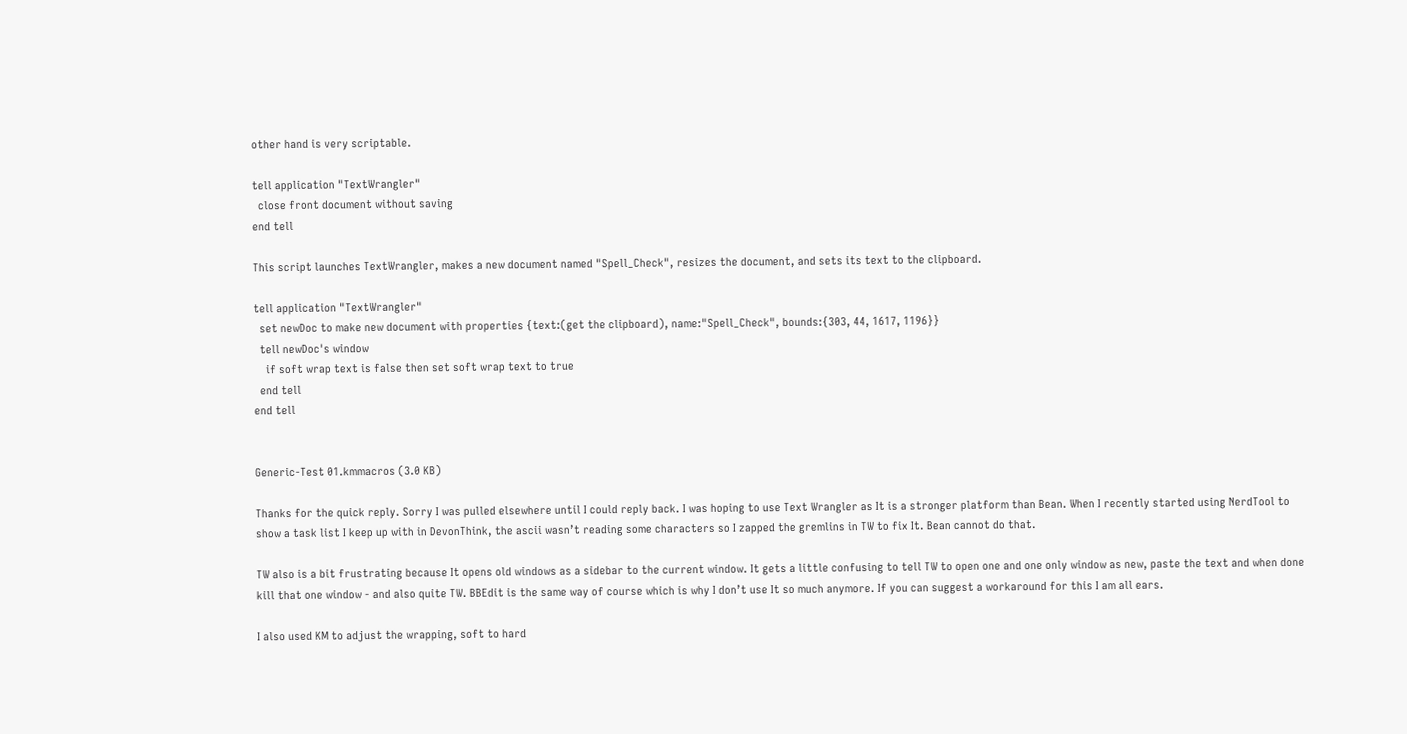other hand is very scriptable.

tell application "TextWrangler"
  close front document without saving
end tell

This script launches TextWrangler, makes a new document named "Spell_Check", resizes the document, and sets its text to the clipboard.

tell application "TextWrangler"
  set newDoc to make new document with properties {text:(get the clipboard), name:"Spell_Check", bounds:{303, 44, 1617, 1196}}
  tell newDoc's window
    if soft wrap text is false then set soft wrap text to true
  end tell
end tell


Generic-Test 01.kmmacros (3.0 KB)

Thanks for the quick reply. Sorry I was pulled elsewhere until I could reply back. I was hoping to use Text Wrangler as It is a stronger platform than Bean. When I recently started using NerdTool to show a task list I keep up with in DevonThink, the ascii wasn’t reading some characters so I zapped the gremlins in TW to fix It. Bean cannot do that.

TW also is a bit frustrating because It opens old windows as a sidebar to the current window. It gets a little confusing to tell TW to open one and one only window as new, paste the text and when done kill that one window - and also quite TW. BBEdit is the same way of course which is why I don’t use It so much anymore. If you can suggest a workaround for this I am all ears.

I also used KM to adjust the wrapping, soft to hard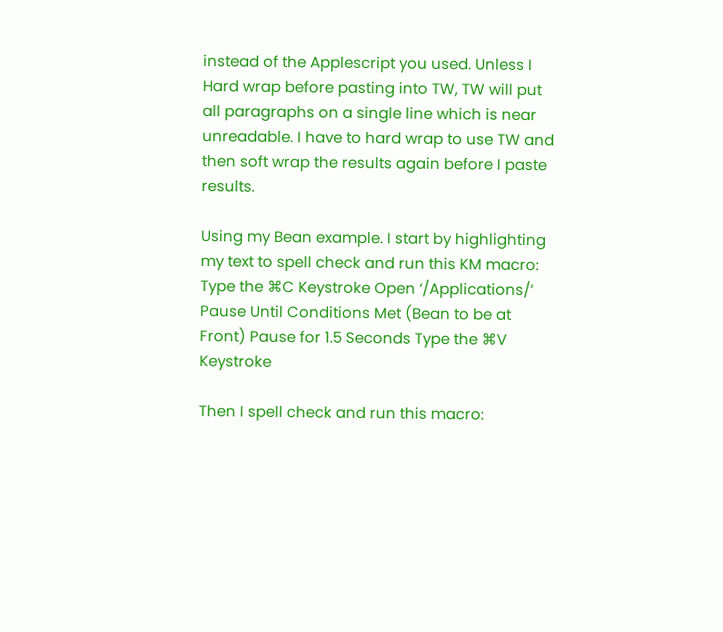instead of the Applescript you used. Unless I Hard wrap before pasting into TW, TW will put all paragraphs on a single line which is near unreadable. I have to hard wrap to use TW and then soft wrap the results again before I paste results.

Using my Bean example. I start by highlighting my text to spell check and run this KM macro: Type the ⌘C Keystroke Open ‘/Applications/’ Pause Until Conditions Met (Bean to be at Front) Pause for 1.5 Seconds Type the ⌘V Keystroke

Then I spell check and run this macro: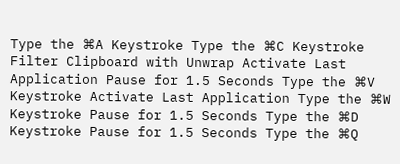Type the ⌘A Keystroke Type the ⌘C Keystroke Filter Clipboard with Unwrap Activate Last Application Pause for 1.5 Seconds Type the ⌘V Keystroke Activate Last Application Type the ⌘W Keystroke Pause for 1.5 Seconds Type the ⌘D Keystroke Pause for 1.5 Seconds Type the ⌘Q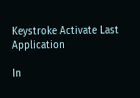Keystroke Activate Last Application

In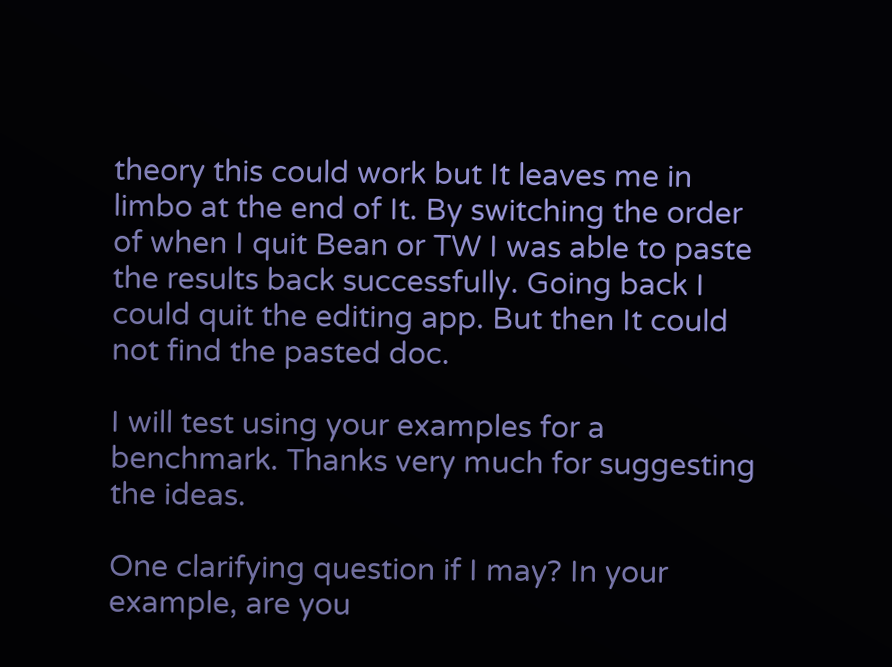theory this could work but It leaves me in limbo at the end of It. By switching the order of when I quit Bean or TW I was able to paste the results back successfully. Going back I could quit the editing app. But then It could not find the pasted doc.

I will test using your examples for a benchmark. Thanks very much for suggesting the ideas.

One clarifying question if I may? In your example, are you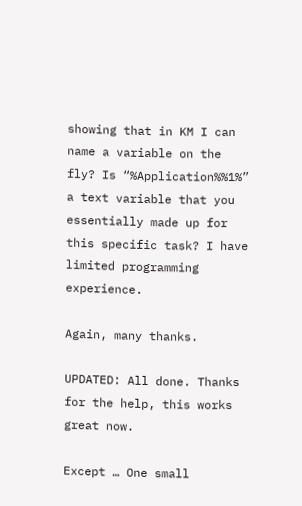showing that in KM I can name a variable on the fly? Is “%Application%%1%” a text variable that you essentially made up for this specific task? I have limited programming experience.

Again, many thanks.

UPDATED: All done. Thanks for the help, this works great now.

Except … One small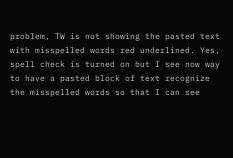problem, TW is not showing the pasted text with misspelled words red underlined. Yes, spell check is turned on but I see now way to have a pasted block of text recognize the misspelled words so that I can see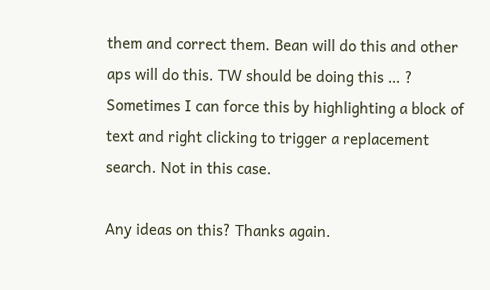them and correct them. Bean will do this and other aps will do this. TW should be doing this … ? Sometimes I can force this by highlighting a block of text and right clicking to trigger a replacement search. Not in this case.

Any ideas on this? Thanks again.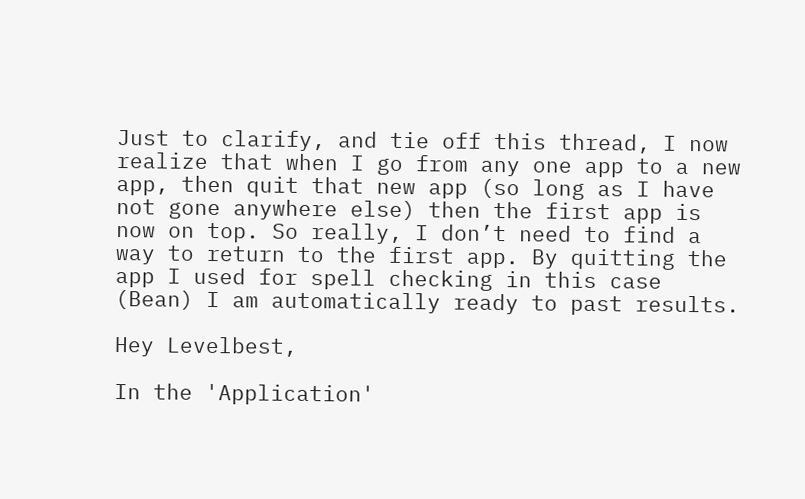Just to clarify, and tie off this thread, I now realize that when I go from any one app to a new app, then quit that new app (so long as I have not gone anywhere else) then the first app is now on top. So really, I don’t need to find a way to return to the first app. By quitting the app I used for spell checking in this case (Bean) I am automatically ready to past results.

Hey Levelbest,

In the 'Application'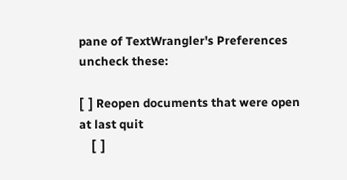pane of TextWrangler's Preferences uncheck these:

[  ] Reopen documents that were open at last quit
    [  ]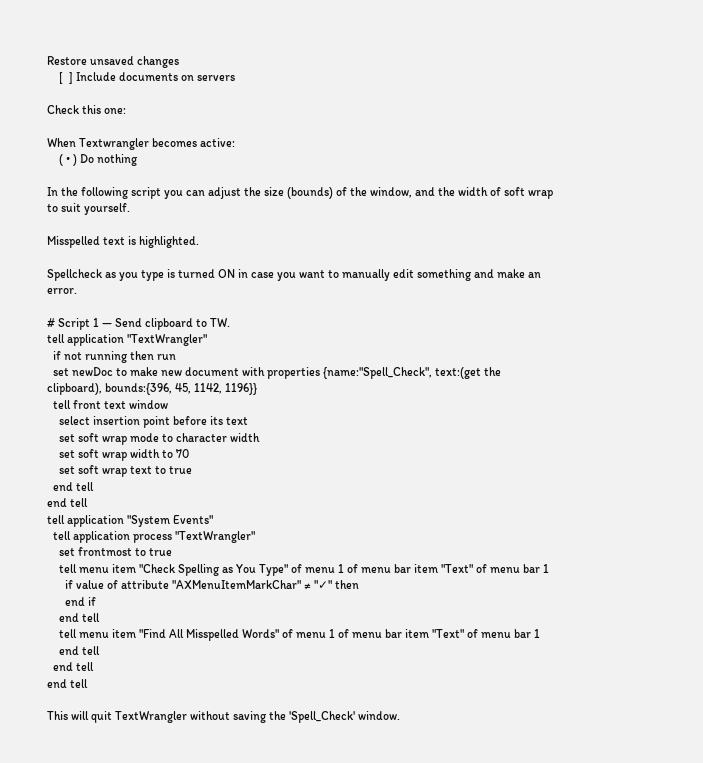Restore unsaved changes
    [  ] Include documents on servers

Check this one:

When Textwrangler becomes active:
    ( • ) Do nothing

In the following script you can adjust the size (bounds) of the window, and the width of soft wrap to suit yourself.

Misspelled text is highlighted.

Spellcheck as you type is turned ON in case you want to manually edit something and make an error.

# Script 1 — Send clipboard to TW.
tell application "TextWrangler"
  if not running then run
  set newDoc to make new document with properties {name:"Spell_Check", text:(get the clipboard), bounds:{396, 45, 1142, 1196}}
  tell front text window
    select insertion point before its text
    set soft wrap mode to character width
    set soft wrap width to 70
    set soft wrap text to true
  end tell
end tell
tell application "System Events"
  tell application process "TextWrangler"
    set frontmost to true
    tell menu item "Check Spelling as You Type" of menu 1 of menu bar item "Text" of menu bar 1
      if value of attribute "AXMenuItemMarkChar" ≠ "✓" then
      end if
    end tell
    tell menu item "Find All Misspelled Words" of menu 1 of menu bar item "Text" of menu bar 1
    end tell
  end tell
end tell

This will quit TextWrangler without saving the 'Spell_Check' window.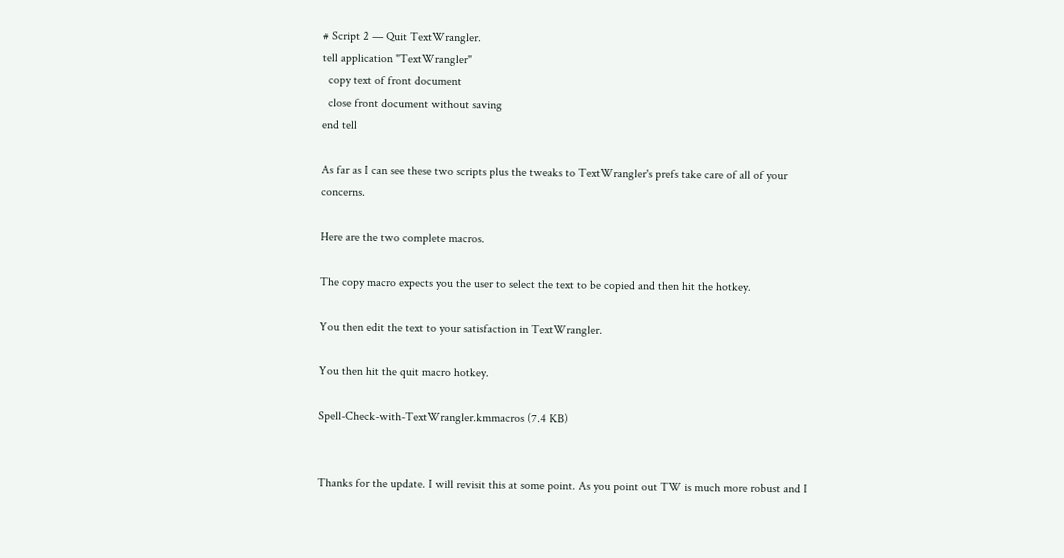# Script 2 — Quit TextWrangler.
tell application "TextWrangler"
  copy text of front document
  close front document without saving
end tell

As far as I can see these two scripts plus the tweaks to TextWrangler's prefs take care of all of your concerns.

Here are the two complete macros.

The copy macro expects you the user to select the text to be copied and then hit the hotkey.

You then edit the text to your satisfaction in TextWrangler.

You then hit the quit macro hotkey.

Spell-Check-with-TextWrangler.kmmacros (7.4 KB)


Thanks for the update. I will revisit this at some point. As you point out TW is much more robust and I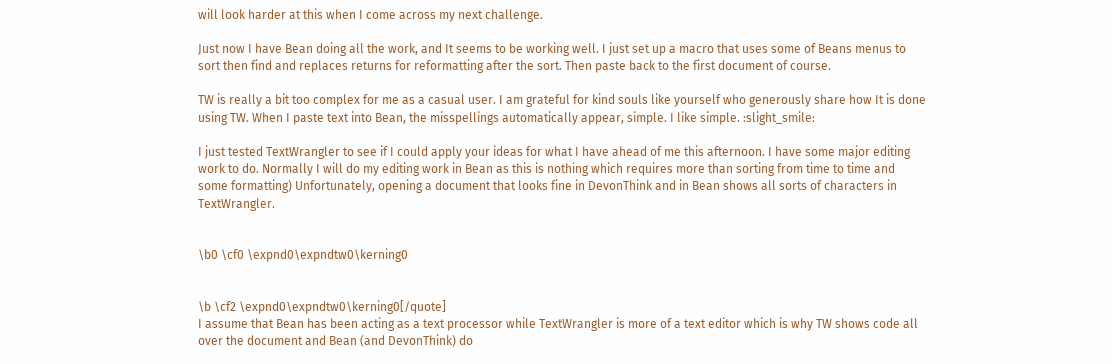will look harder at this when I come across my next challenge.

Just now I have Bean doing all the work, and It seems to be working well. I just set up a macro that uses some of Beans menus to sort then find and replaces returns for reformatting after the sort. Then paste back to the first document of course.

TW is really a bit too complex for me as a casual user. I am grateful for kind souls like yourself who generously share how It is done using TW. When I paste text into Bean, the misspellings automatically appear, simple. I like simple. :slight_smile:

I just tested TextWrangler to see if I could apply your ideas for what I have ahead of me this afternoon. I have some major editing work to do. Normally I will do my editing work in Bean as this is nothing which requires more than sorting from time to time and some formatting) Unfortunately, opening a document that looks fine in DevonThink and in Bean shows all sorts of characters in TextWrangler.


\b0 \cf0 \expnd0\expndtw0\kerning0


\b \cf2 \expnd0\expndtw0\kerning0[/quote]
I assume that Bean has been acting as a text processor while TextWrangler is more of a text editor which is why TW shows code all over the document and Bean (and DevonThink) do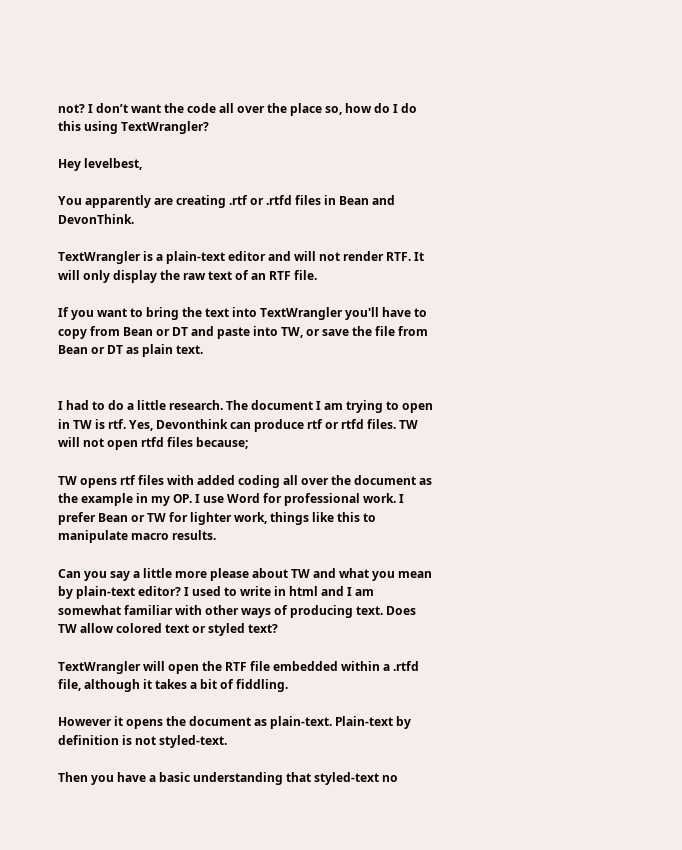not? I don’t want the code all over the place so, how do I do this using TextWrangler?

Hey levelbest,

You apparently are creating .rtf or .rtfd files in Bean and DevonThink.

TextWrangler is a plain-text editor and will not render RTF. It will only display the raw text of an RTF file.

If you want to bring the text into TextWrangler you'll have to copy from Bean or DT and paste into TW, or save the file from Bean or DT as plain text.


I had to do a little research. The document I am trying to open in TW is rtf. Yes, Devonthink can produce rtf or rtfd files. TW will not open rtfd files because;

TW opens rtf files with added coding all over the document as the example in my OP. I use Word for professional work. I prefer Bean or TW for lighter work, things like this to manipulate macro results.

Can you say a little more please about TW and what you mean by plain-text editor? I used to write in html and I am somewhat familiar with other ways of producing text. Does TW allow colored text or styled text?

TextWrangler will open the RTF file embedded within a .rtfd file, although it takes a bit of fiddling.

However it opens the document as plain-text. Plain-text by definition is not styled-text.

Then you have a basic understanding that styled-text no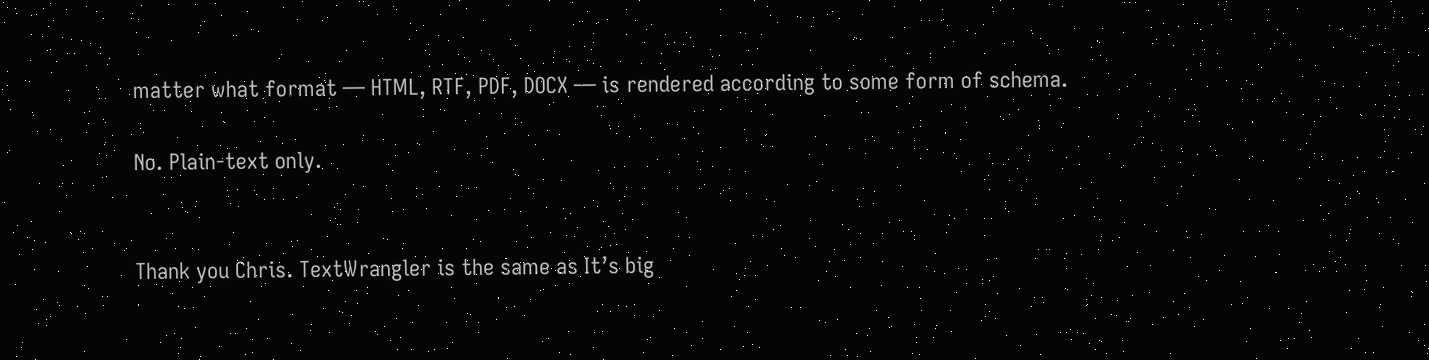matter what format — HTML, RTF, PDF, DOCX — is rendered according to some form of schema.

No. Plain-text only.


Thank you Chris. TextWrangler is the same as It’s big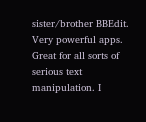sister/brother BBEdit. Very powerful apps. Great for all sorts of serious text manipulation. I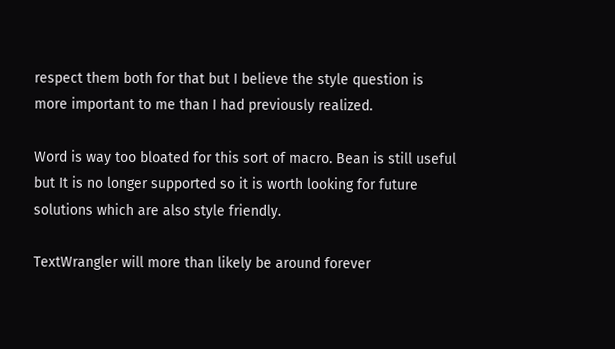respect them both for that but I believe the style question is more important to me than I had previously realized.

Word is way too bloated for this sort of macro. Bean is still useful but It is no longer supported so it is worth looking for future solutions which are also style friendly.

TextWrangler will more than likely be around forever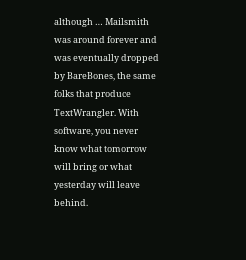although … Mailsmith was around forever and was eventually dropped by BareBones, the same folks that produce TextWrangler. With software, you never know what tomorrow will bring or what yesterday will leave behind.